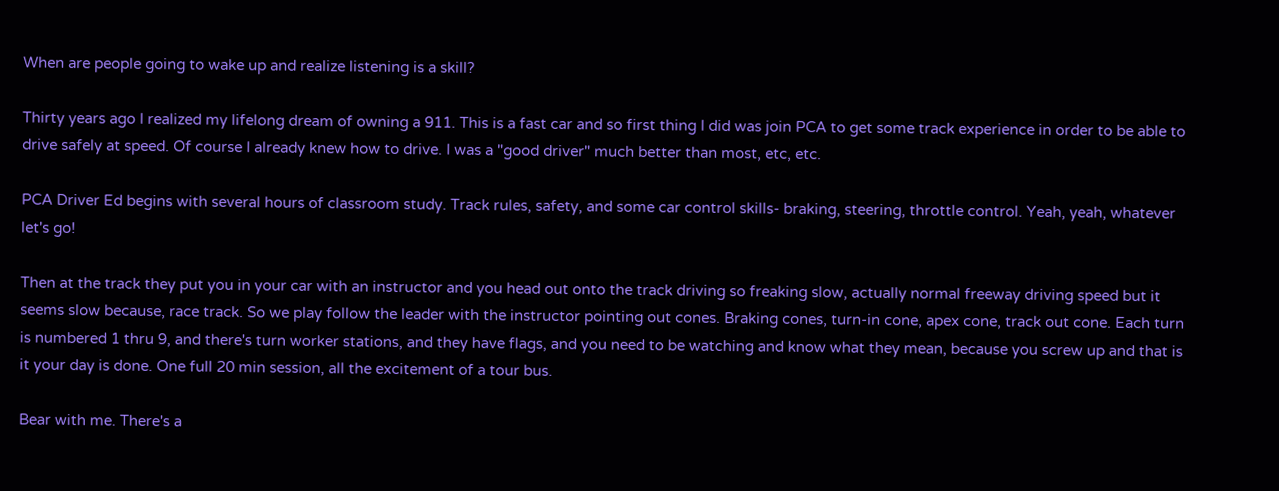When are people going to wake up and realize listening is a skill?

Thirty years ago I realized my lifelong dream of owning a 911. This is a fast car and so first thing I did was join PCA to get some track experience in order to be able to drive safely at speed. Of course I already knew how to drive. I was a "good driver" much better than most, etc, etc.

PCA Driver Ed begins with several hours of classroom study. Track rules, safety, and some car control skills- braking, steering, throttle control. Yeah, yeah, whatever let's go!

Then at the track they put you in your car with an instructor and you head out onto the track driving so freaking slow, actually normal freeway driving speed but it seems slow because, race track. So we play follow the leader with the instructor pointing out cones. Braking cones, turn-in cone, apex cone, track out cone. Each turn is numbered 1 thru 9, and there's turn worker stations, and they have flags, and you need to be watching and know what they mean, because you screw up and that is it your day is done. One full 20 min session, all the excitement of a tour bus.

Bear with me. There's a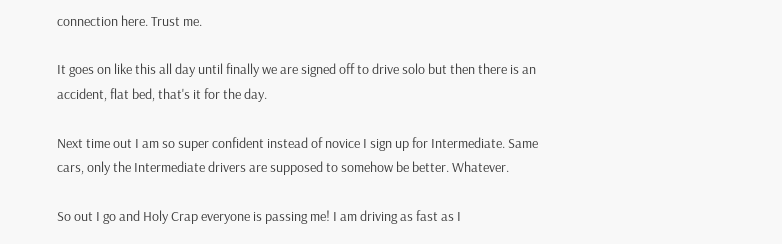connection here. Trust me.

It goes on like this all day until finally we are signed off to drive solo but then there is an accident, flat bed, that's it for the day.

Next time out I am so super confident instead of novice I sign up for Intermediate. Same cars, only the Intermediate drivers are supposed to somehow be better. Whatever.

So out I go and Holy Crap everyone is passing me! I am driving as fast as I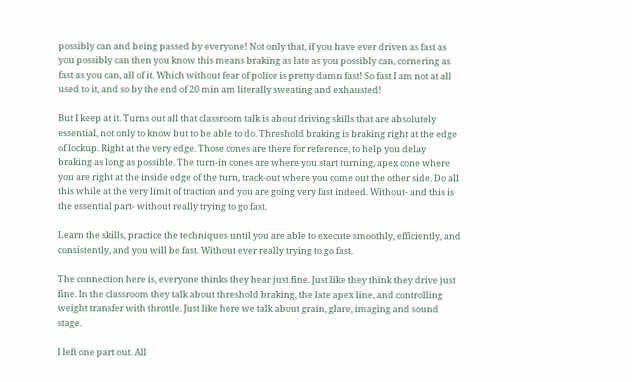possibly can and being passed by everyone! Not only that, if you have ever driven as fast as you possibly can then you know this means braking as late as you possibly can, cornering as fast as you can, all of it. Which without fear of police is pretty damn fast! So fast I am not at all used to it, and so by the end of 20 min am literally sweating and exhausted!

But I keep at it. Turns out all that classroom talk is about driving skills that are absolutely essential, not only to know but to be able to do. Threshold braking is braking right at the edge of lockup. Right at the very edge. Those cones are there for reference, to help you delay braking as long as possible. The turn-in cones are where you start turning, apex cone where you are right at the inside edge of the turn, track-out where you come out the other side. Do all this while at the very limit of traction and you are going very fast indeed. Without- and this is the essential part- without really trying to go fast.

Learn the skills, practice the techniques until you are able to execute smoothly, efficiently, and consistently, and you will be fast. Without ever really trying to go fast.

The connection here is, everyone thinks they hear just fine. Just like they think they drive just fine. In the classroom they talk about threshold braking, the late apex line, and controlling weight transfer with throttle. Just like here we talk about grain, glare, imaging and sound stage.

I left one part out. All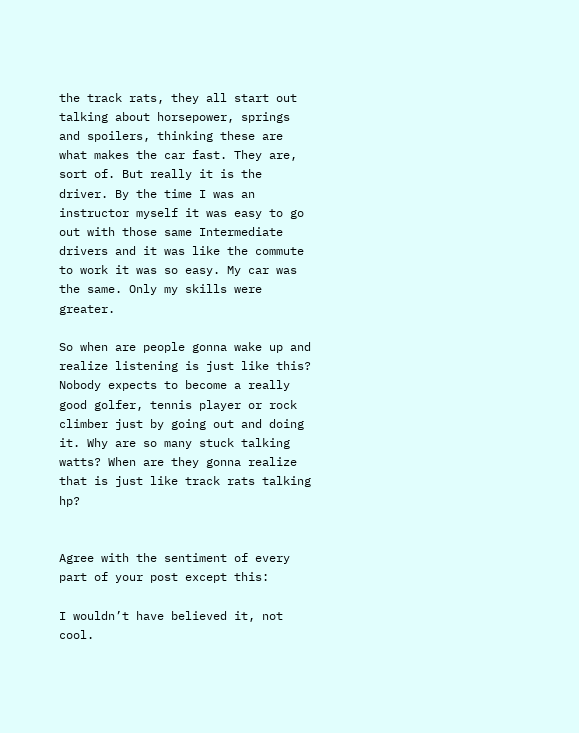the track rats, they all start out talking about horsepower, springs and spoilers, thinking these are what makes the car fast. They are, sort of. But really it is the driver. By the time I was an instructor myself it was easy to go out with those same Intermediate drivers and it was like the commute to work it was so easy. My car was the same. Only my skills were greater.

So when are people gonna wake up and realize listening is just like this? Nobody expects to become a really good golfer, tennis player or rock climber just by going out and doing it. Why are so many stuck talking watts? When are they gonna realize that is just like track rats talking hp?


Agree with the sentiment of every part of your post except this:

I wouldn’t have believed it, not cool.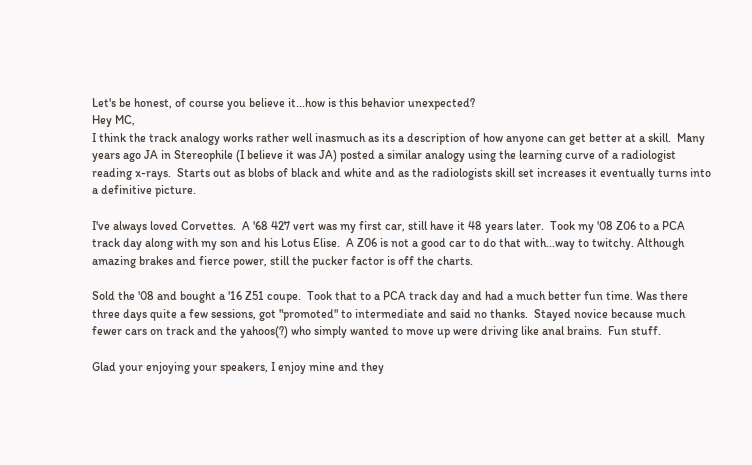Let's be honest, of course you believe it...how is this behavior unexpected?
Hey MC,
I think the track analogy works rather well inasmuch as its a description of how anyone can get better at a skill.  Many years ago JA in Stereophile (I believe it was JA) posted a similar analogy using the learning curve of a radiologist reading x-rays.  Starts out as blobs of black and white and as the radiologists skill set increases it eventually turns into a definitive picture.

I've always loved Corvettes.  A '68 427 vert was my first car, still have it 48 years later.  Took my '08 Z06 to a PCA track day along with my son and his Lotus Elise.  A Z06 is not a good car to do that with...way to twitchy. Although amazing brakes and fierce power, still the pucker factor is off the charts.

Sold the '08 and bought a '16 Z51 coupe.  Took that to a PCA track day and had a much better fun time. Was there three days quite a few sessions, got "promoted" to intermediate and said no thanks.  Stayed novice because much fewer cars on track and the yahoos(?) who simply wanted to move up were driving like anal brains.  Fun stuff.

Glad your enjoying your speakers, I enjoy mine and they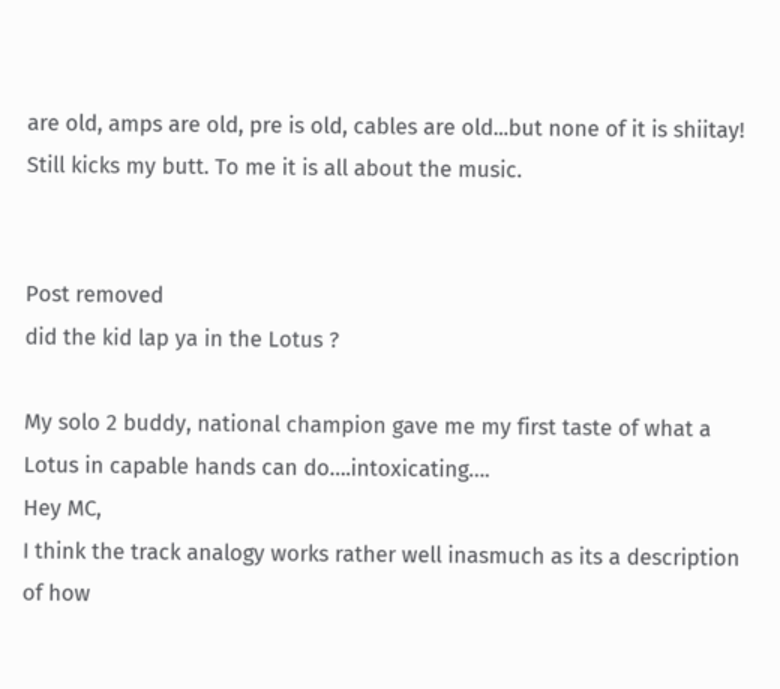are old, amps are old, pre is old, cables are old...but none of it is shiitay!  Still kicks my butt. To me it is all about the music.


Post removed
did the kid lap ya in the Lotus ?

My solo 2 buddy, national champion gave me my first taste of what a Lotus in capable hands can do….intoxicating….
Hey MC,
I think the track analogy works rather well inasmuch as its a description of how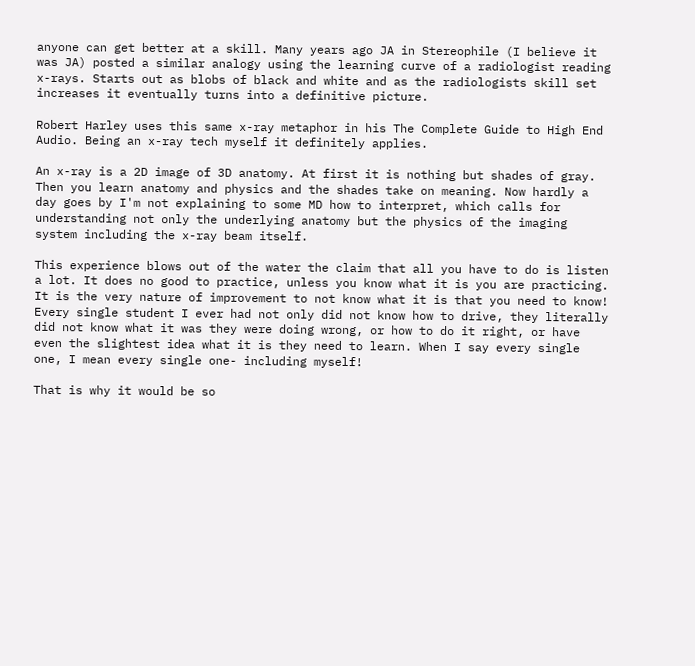anyone can get better at a skill. Many years ago JA in Stereophile (I believe it was JA) posted a similar analogy using the learning curve of a radiologist reading x-rays. Starts out as blobs of black and white and as the radiologists skill set increases it eventually turns into a definitive picture.

Robert Harley uses this same x-ray metaphor in his The Complete Guide to High End Audio. Being an x-ray tech myself it definitely applies.

An x-ray is a 2D image of 3D anatomy. At first it is nothing but shades of gray. Then you learn anatomy and physics and the shades take on meaning. Now hardly a day goes by I'm not explaining to some MD how to interpret, which calls for understanding not only the underlying anatomy but the physics of the imaging system including the x-ray beam itself.

This experience blows out of the water the claim that all you have to do is listen a lot. It does no good to practice, unless you know what it is you are practicing. It is the very nature of improvement to not know what it is that you need to know! Every single student I ever had not only did not know how to drive, they literally did not know what it was they were doing wrong, or how to do it right, or have even the slightest idea what it is they need to learn. When I say every single one, I mean every single one- including myself!

That is why it would be so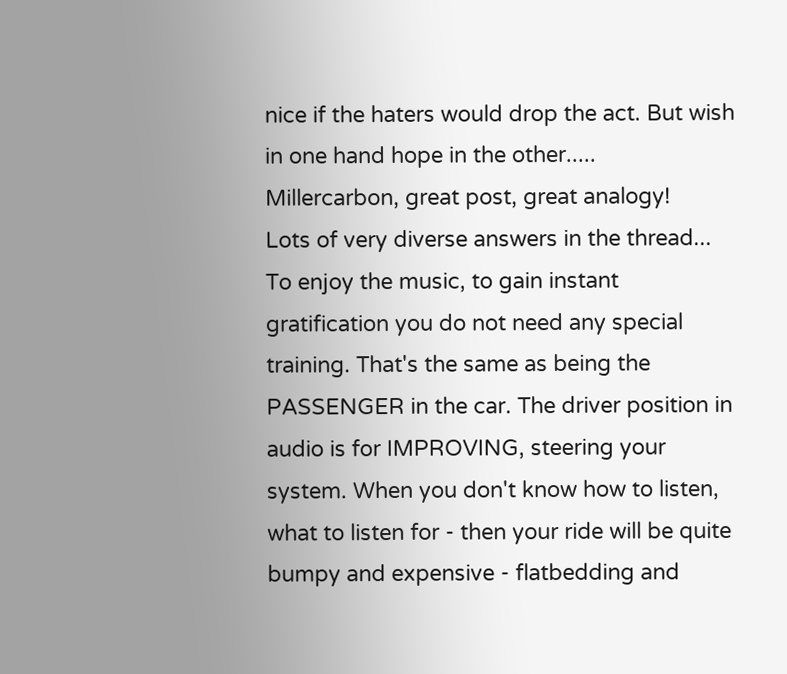nice if the haters would drop the act. But wish in one hand hope in the other.....
Millercarbon, great post, great analogy!
Lots of very diverse answers in the thread...
To enjoy the music, to gain instant gratification you do not need any special training. That's the same as being the PASSENGER in the car. The driver position in audio is for IMPROVING, steering your system. When you don't know how to listen, what to listen for - then your ride will be quite bumpy and expensive - flatbedding and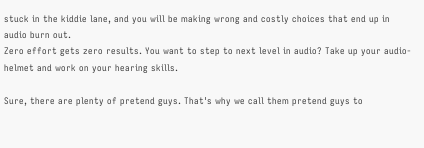stuck in the kiddie lane, and you will be making wrong and costly choices that end up in audio burn out.
Zero effort gets zero results. You want to step to next level in audio? Take up your audio-helmet and work on your hearing skills.

Sure, there are plenty of pretend guys. That's why we call them pretend guys to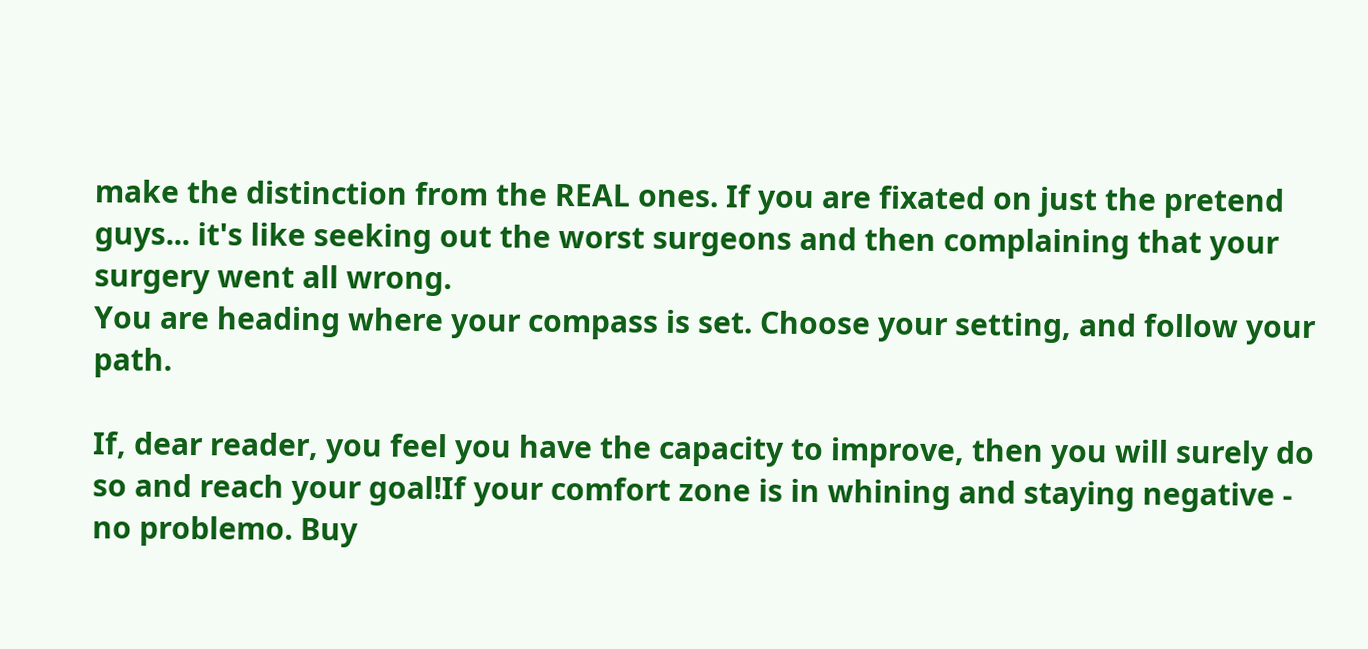make the distinction from the REAL ones. If you are fixated on just the pretend guys... it's like seeking out the worst surgeons and then complaining that your surgery went all wrong.
You are heading where your compass is set. Choose your setting, and follow your path.

If, dear reader, you feel you have the capacity to improve, then you will surely do so and reach your goal!If your comfort zone is in whining and staying negative - no problemo. Buy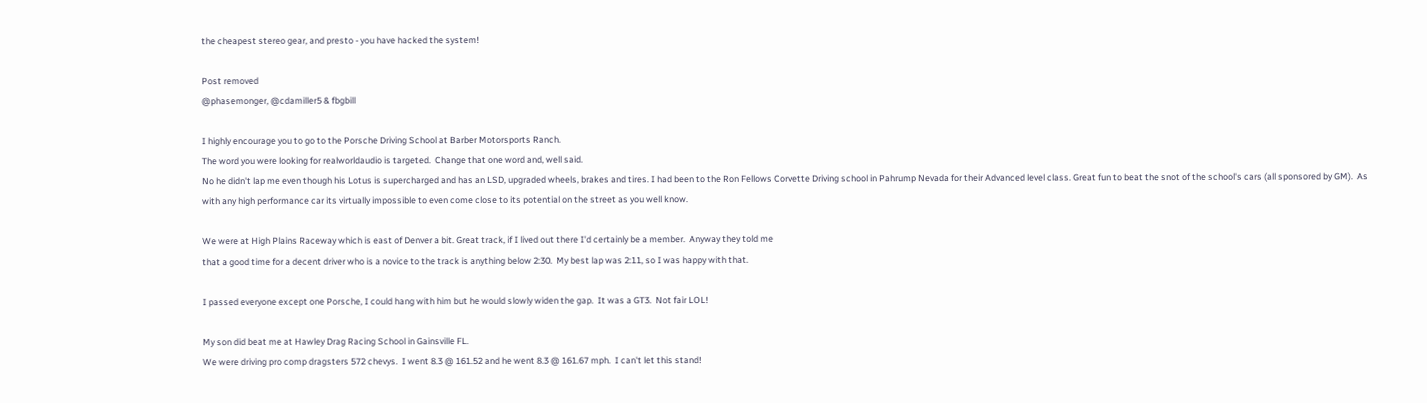the cheapest stereo gear, and presto - you have hacked the system!

Post removed
@phasemonger, @cdamiller5 & fbgbill

I highly encourage you to go to the Porsche Driving School at Barber Motorsports Ranch.
The word you were looking for realworldaudio is targeted.  Change that one word and, well said.
No he didn't lap me even though his Lotus is supercharged and has an LSD, upgraded wheels, brakes and tires. I had been to the Ron Fellows Corvette Driving school in Pahrump Nevada for their Advanced level class. Great fun to beat the snot of the school's cars (all sponsored by GM).  As with any high performance car its virtually impossible to even come close to its potential on the street as you well know.

We were at High Plains Raceway which is east of Denver a bit. Great track, if I lived out there I'd certainly be a member.  Anyway they told me
that a good time for a decent driver who is a novice to the track is anything below 2:30.  My best lap was 2:11, so I was happy with that.

I passed everyone except one Porsche, I could hang with him but he would slowly widen the gap.  It was a GT3.  Not fair LOL!

My son did beat me at Hawley Drag Racing School in Gainsville FL.
We were driving pro comp dragsters 572 chevys.  I went 8.3 @ 161.52 and he went 8.3 @ 161.67 mph.  I can't let this stand!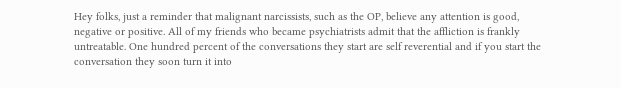Hey folks, just a reminder that malignant narcissists, such as the OP, believe any attention is good, negative or positive. All of my friends who became psychiatrists admit that the affliction is frankly untreatable. One hundred percent of the conversations they start are self reverential and if you start the conversation they soon turn it into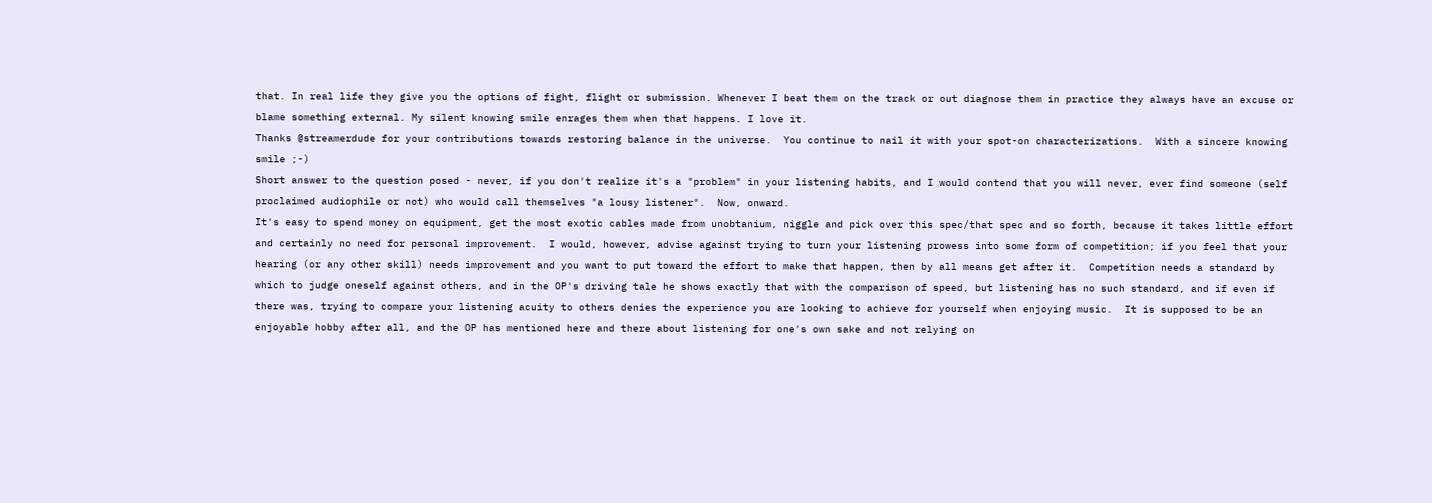that. In real life they give you the options of fight, flight or submission. Whenever I beat them on the track or out diagnose them in practice they always have an excuse or blame something external. My silent knowing smile enrages them when that happens. I love it.
Thanks @streamerdude for your contributions towards restoring balance in the universe.  You continue to nail it with your spot-on characterizations.  With a sincere knowing smile ;-)
Short answer to the question posed - never, if you don't realize it's a "problem" in your listening habits, and I would contend that you will never, ever find someone (self proclaimed audiophile or not) who would call themselves "a lousy listener".  Now, onward.                                                                                                                                                               It's easy to spend money on equipment, get the most exotic cables made from unobtanium, niggle and pick over this spec/that spec and so forth, because it takes little effort and certainly no need for personal improvement.  I would, however, advise against trying to turn your listening prowess into some form of competition; if you feel that your hearing (or any other skill) needs improvement and you want to put toward the effort to make that happen, then by all means get after it.  Competition needs a standard by which to judge oneself against others, and in the OP's driving tale he shows exactly that with the comparison of speed, but listening has no such standard, and if even if there was, trying to compare your listening acuity to others denies the experience you are looking to achieve for yourself when enjoying music.  It is supposed to be an enjoyable hobby after all, and the OP has mentioned here and there about listening for one's own sake and not relying on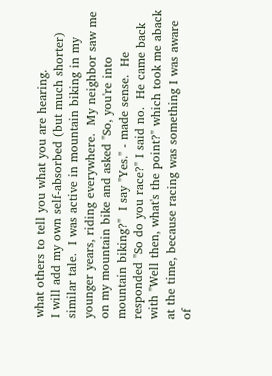what others to tell you what you are hearing.                                                                                                                                                                                                 I will add my own self-absorbed (but much shorter) similar tale.  I was active in mountain biking in my younger years, riding everywhere.  My neighbor saw me on my mountain bike and asked "So, you're into mountain biking?"  I say "Yes." - made sense.  He responded "So do you race?" I said no.  He came back with "Well then, what's the point?" which took me aback at the time, because racing was something I was aware of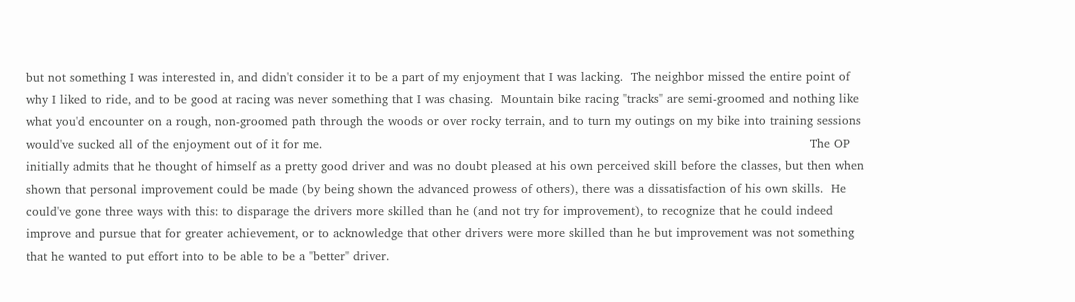but not something I was interested in, and didn't consider it to be a part of my enjoyment that I was lacking.  The neighbor missed the entire point of why I liked to ride, and to be good at racing was never something that I was chasing.  Mountain bike racing "tracks" are semi-groomed and nothing like what you'd encounter on a rough, non-groomed path through the woods or over rocky terrain, and to turn my outings on my bike into training sessions would've sucked all of the enjoyment out of it for me.                                                                                                                          The OP initially admits that he thought of himself as a pretty good driver and was no doubt pleased at his own perceived skill before the classes, but then when shown that personal improvement could be made (by being shown the advanced prowess of others), there was a dissatisfaction of his own skills.  He could've gone three ways with this: to disparage the drivers more skilled than he (and not try for improvement), to recognize that he could indeed improve and pursue that for greater achievement, or to acknowledge that other drivers were more skilled than he but improvement was not something that he wanted to put effort into to be able to be a "better" driver.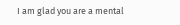I am glad you are a mental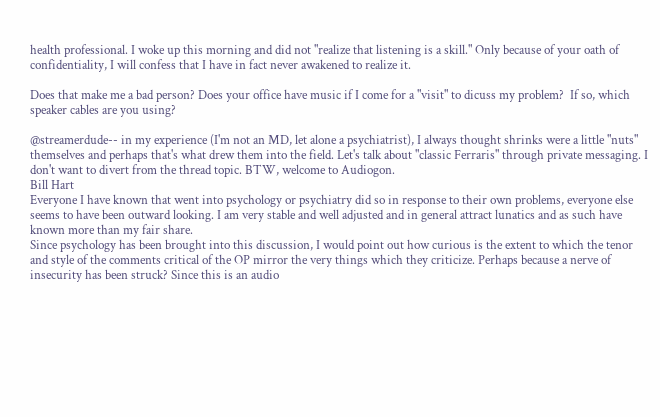health professional. I woke up this morning and did not "realize that listening is a skill." Only because of your oath of confidentiality, I will confess that I have in fact never awakened to realize it.

Does that make me a bad person? Does your office have music if I come for a "visit" to dicuss my problem?  If so, which speaker cables are you using?

@streamerdude-- in my experience (I'm not an MD, let alone a psychiatrist), I always thought shrinks were a little "nuts" themselves and perhaps that's what drew them into the field. Let's talk about "classic Ferraris" through private messaging. I don't want to divert from the thread topic. BTW, welcome to Audiogon.
Bill Hart
Everyone I have known that went into psychology or psychiatry did so in response to their own problems, everyone else seems to have been outward looking. I am very stable and well adjusted and in general attract lunatics and as such have known more than my fair share.
Since psychology has been brought into this discussion, I would point out how curious is the extent to which the tenor and style of the comments critical of the OP mirror the very things which they criticize. Perhaps because a nerve of insecurity has been struck? Since this is an audio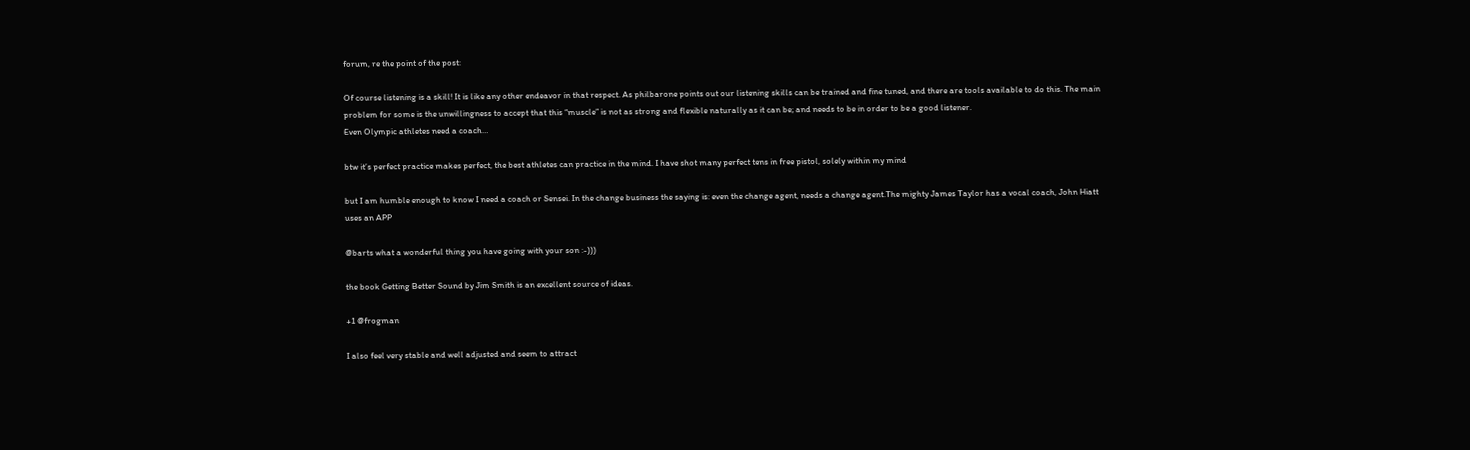forum, re the point of the post:

Of course listening is a skill! It is like any other endeavor in that respect. As philbarone points out our listening skills can be trained and fine tuned, and there are tools available to do this. The main problem for some is the unwillingness to accept that this “muscle” is not as strong and flexible naturally as it can be; and needs to be in order to be a good listener.
Even Olympic athletes need a coach…

btw it’s perfect practice makes perfect, the best athletes can practice in the mind. I have shot many perfect tens in free pistol, solely within my mind

but I am humble enough to know I need a coach or Sensei. In the change business the saying is: even the change agent, needs a change agent.The mighty James Taylor has a vocal coach, John Hiatt uses an APP

@barts what a wonderful thing you have going with your son :-)))

the book Getting Better Sound by Jim Smith is an excellent source of ideas.

+1 @frogman

I also feel very stable and well adjusted and seem to attract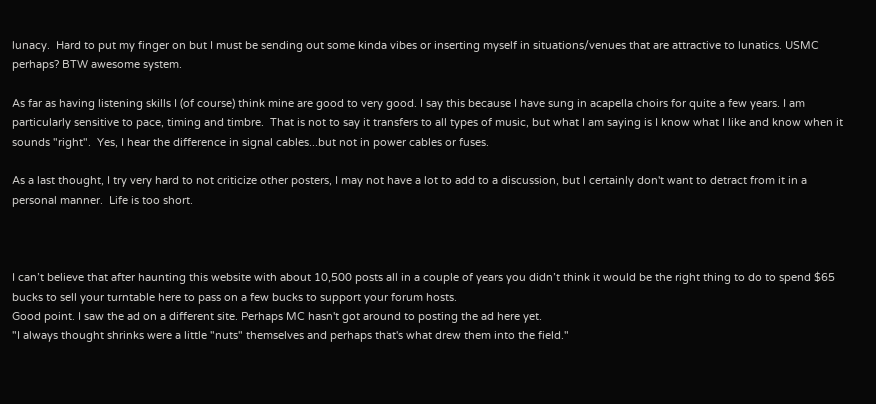lunacy.  Hard to put my finger on but I must be sending out some kinda vibes or inserting myself in situations/venues that are attractive to lunatics. USMC perhaps? BTW awesome system.

As far as having listening skills I (of course) think mine are good to very good. I say this because I have sung in acapella choirs for quite a few years. I am particularly sensitive to pace, timing and timbre.  That is not to say it transfers to all types of music, but what I am saying is I know what I like and know when it sounds "right".  Yes, I hear the difference in signal cables...but not in power cables or fuses.

As a last thought, I try very hard to not criticize other posters, I may not have a lot to add to a discussion, but I certainly don't want to detract from it in a personal manner.  Life is too short.



I can’t believe that after haunting this website with about 10,500 posts all in a couple of years you didn’t think it would be the right thing to do to spend $65 bucks to sell your turntable here to pass on a few bucks to support your forum hosts.
Good point. I saw the ad on a different site. Perhaps MC hasn't got around to posting the ad here yet.
"I always thought shrinks were a little "nuts" themselves and perhaps that's what drew them into the field."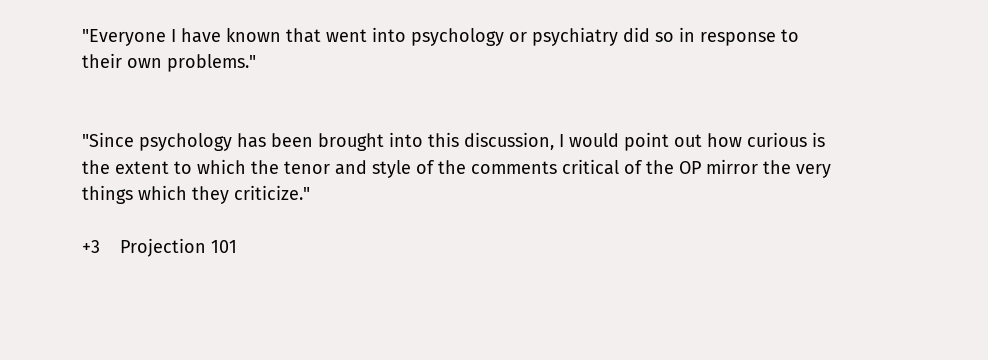"Everyone I have known that went into psychology or psychiatry did so in response to their own problems."


"Since psychology has been brought into this discussion, I would point out how curious is the extent to which the tenor and style of the comments critical of the OP mirror the very things which they criticize."

+3    Projection 101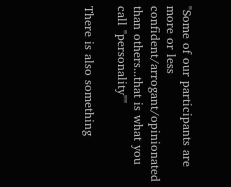"Some of our participants are more or less confident/arrogant/opinionated than others...that is what you call "personality""

There is also something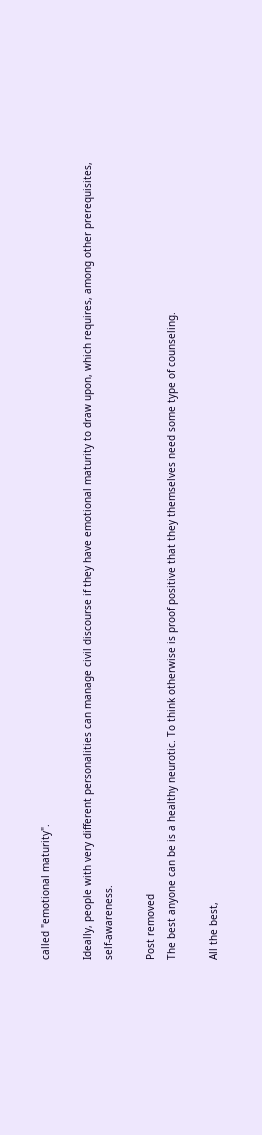called "emotional maturity".

Ideally, people with very different personalities can manage civil discourse if they have emotional maturity to draw upon, which requires, among other prerequisites, self-awareness.

Post removed
The best anyone can be is a healthy neurotic. To think otherwise is proof positive that they themselves need some type of counseling.

All the best,